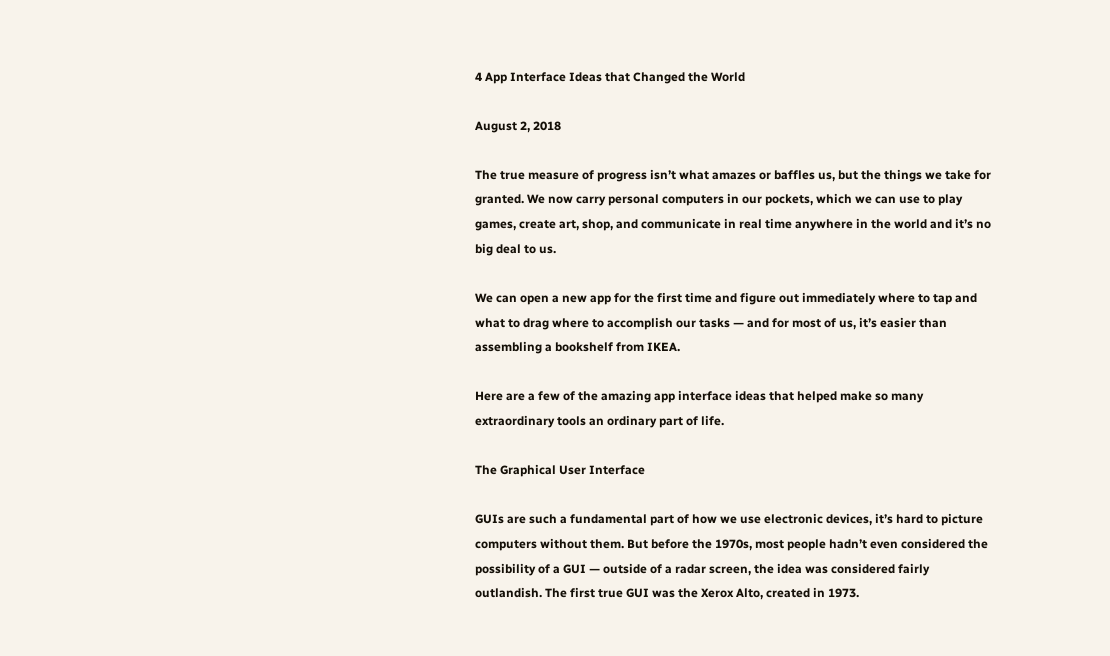4 App Interface Ideas that Changed the World

August 2, 2018

The true measure of progress isn’t what amazes or baffles us, but the things we take for granted. We now carry personal computers in our pockets, which we can use to play games, create art, shop, and communicate in real time anywhere in the world and it’s no big deal to us.

We can open a new app for the first time and figure out immediately where to tap and what to drag where to accomplish our tasks — and for most of us, it’s easier than assembling a bookshelf from IKEA.

Here are a few of the amazing app interface ideas that helped make so many extraordinary tools an ordinary part of life.

The Graphical User Interface

GUIs are such a fundamental part of how we use electronic devices, it’s hard to picture computers without them. But before the 1970s, most people hadn’t even considered the possibility of a GUI — outside of a radar screen, the idea was considered fairly outlandish. The first true GUI was the Xerox Alto, created in 1973.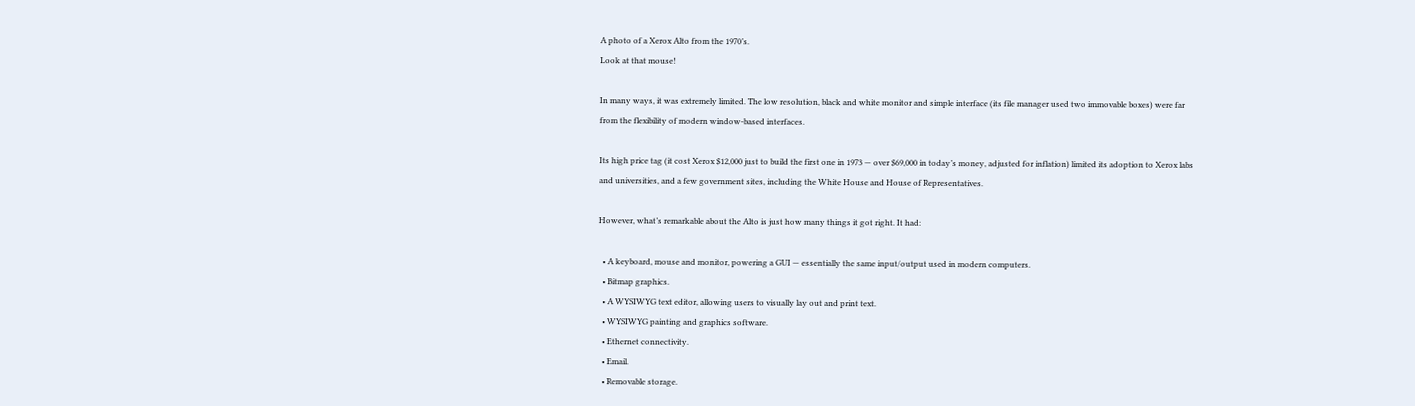A photo of a Xerox Alto from the 1970’s.
Look at that mouse!

In many ways, it was extremely limited. The low resolution, black and white monitor and simple interface (its file manager used two immovable boxes) were far from the flexibility of modern window-based interfaces.

Its high price tag (it cost Xerox $12,000 just to build the first one in 1973 — over $69,000 in today’s money, adjusted for inflation) limited its adoption to Xerox labs and universities, and a few government sites, including the White House and House of Representatives.

However, what’s remarkable about the Alto is just how many things it got right. It had:

  • A keyboard, mouse and monitor, powering a GUI — essentially the same input/output used in modern computers.
  • Bitmap graphics.
  • A WYSIWYG text editor, allowing users to visually lay out and print text.
  • WYSIWYG painting and graphics software.
  • Ethernet connectivity.
  • Email.
  • Removable storage.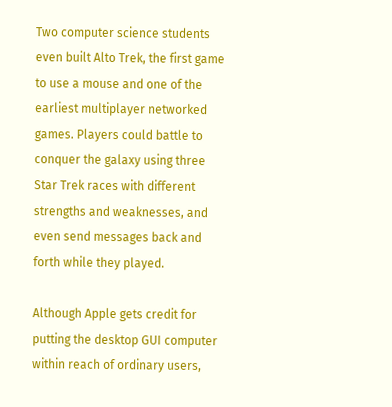Two computer science students even built Alto Trek, the first game to use a mouse and one of the earliest multiplayer networked games. Players could battle to conquer the galaxy using three Star Trek races with different strengths and weaknesses, and even send messages back and forth while they played.

Although Apple gets credit for putting the desktop GUI computer within reach of ordinary users,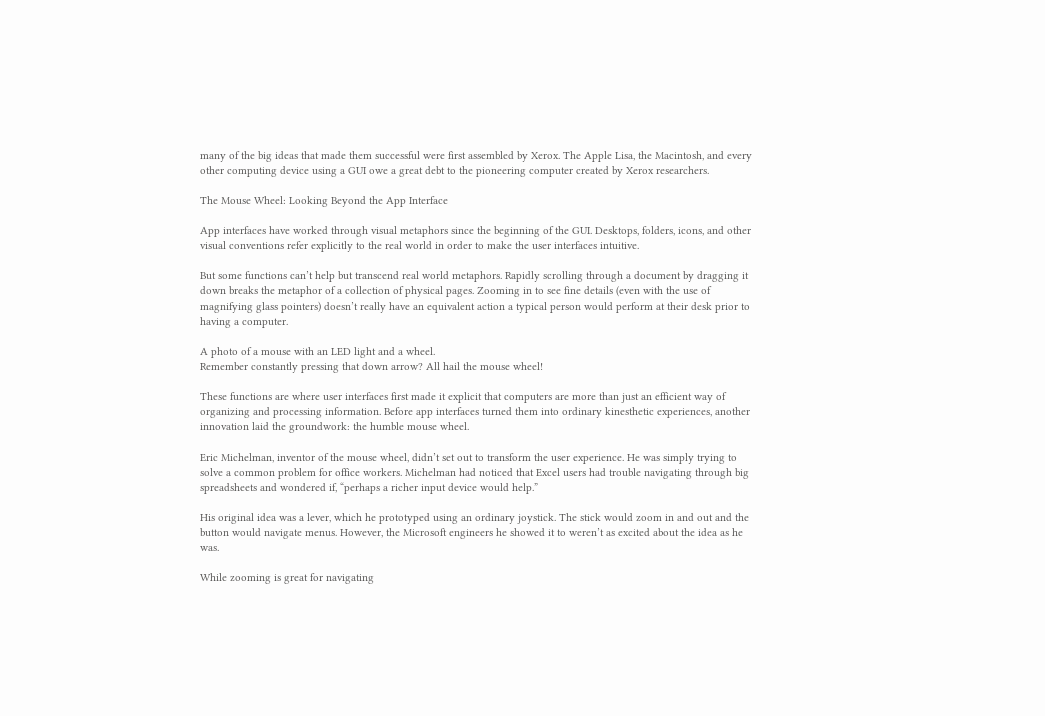many of the big ideas that made them successful were first assembled by Xerox. The Apple Lisa, the Macintosh, and every other computing device using a GUI owe a great debt to the pioneering computer created by Xerox researchers.

The Mouse Wheel: Looking Beyond the App Interface

App interfaces have worked through visual metaphors since the beginning of the GUI. Desktops, folders, icons, and other visual conventions refer explicitly to the real world in order to make the user interfaces intuitive.

But some functions can’t help but transcend real world metaphors. Rapidly scrolling through a document by dragging it down breaks the metaphor of a collection of physical pages. Zooming in to see fine details (even with the use of magnifying glass pointers) doesn’t really have an equivalent action a typical person would perform at their desk prior to having a computer.

A photo of a mouse with an LED light and a wheel.
Remember constantly pressing that down arrow? All hail the mouse wheel!

These functions are where user interfaces first made it explicit that computers are more than just an efficient way of organizing and processing information. Before app interfaces turned them into ordinary kinesthetic experiences, another innovation laid the groundwork: the humble mouse wheel.

Eric Michelman, inventor of the mouse wheel, didn’t set out to transform the user experience. He was simply trying to solve a common problem for office workers. Michelman had noticed that Excel users had trouble navigating through big spreadsheets and wondered if, “perhaps a richer input device would help.”

His original idea was a lever, which he prototyped using an ordinary joystick. The stick would zoom in and out and the button would navigate menus. However, the Microsoft engineers he showed it to weren’t as excited about the idea as he was.

While zooming is great for navigating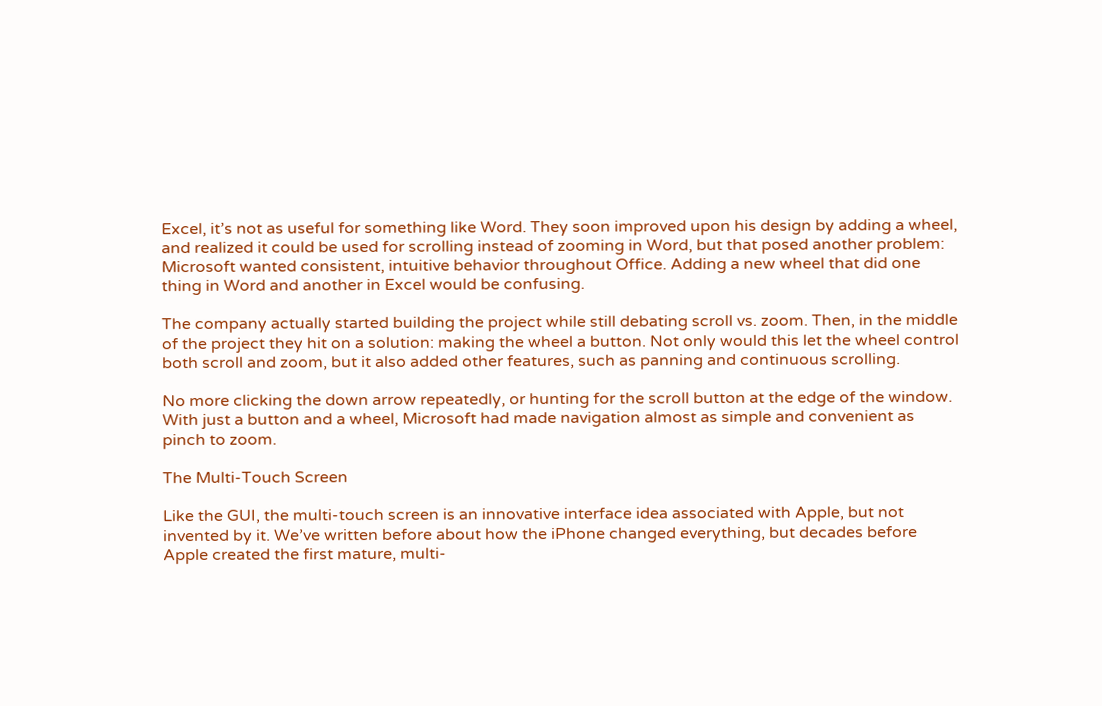Excel, it’s not as useful for something like Word. They soon improved upon his design by adding a wheel, and realized it could be used for scrolling instead of zooming in Word, but that posed another problem: Microsoft wanted consistent, intuitive behavior throughout Office. Adding a new wheel that did one thing in Word and another in Excel would be confusing.

The company actually started building the project while still debating scroll vs. zoom. Then, in the middle of the project they hit on a solution: making the wheel a button. Not only would this let the wheel control both scroll and zoom, but it also added other features, such as panning and continuous scrolling.

No more clicking the down arrow repeatedly, or hunting for the scroll button at the edge of the window. With just a button and a wheel, Microsoft had made navigation almost as simple and convenient as pinch to zoom.

The Multi-Touch Screen

Like the GUI, the multi-touch screen is an innovative interface idea associated with Apple, but not invented by it. We’ve written before about how the iPhone changed everything, but decades before Apple created the first mature, multi-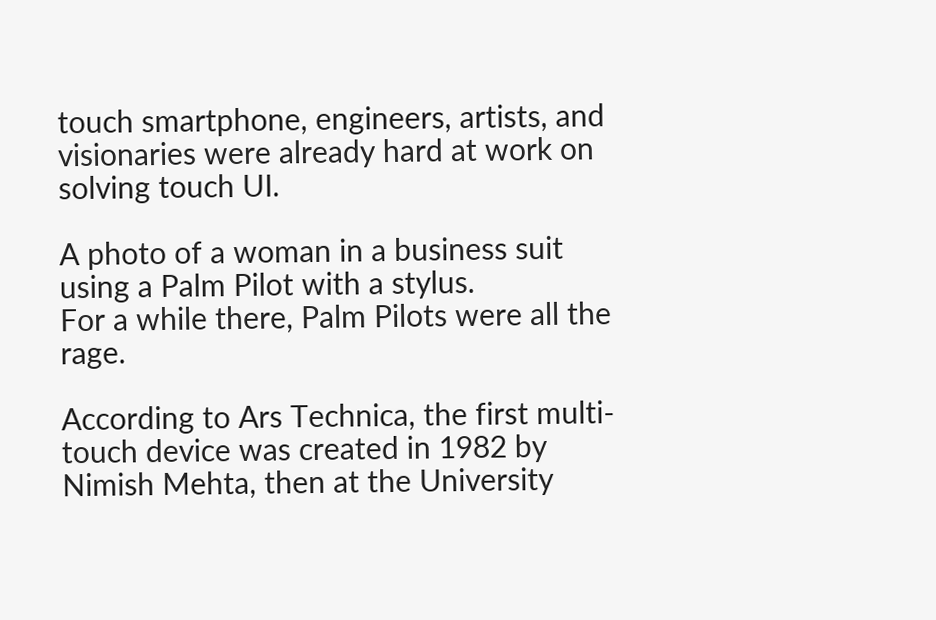touch smartphone, engineers, artists, and visionaries were already hard at work on solving touch UI.

A photo of a woman in a business suit using a Palm Pilot with a stylus.
For a while there, Palm Pilots were all the rage.

According to Ars Technica, the first multi-touch device was created in 1982 by Nimish Mehta, then at the University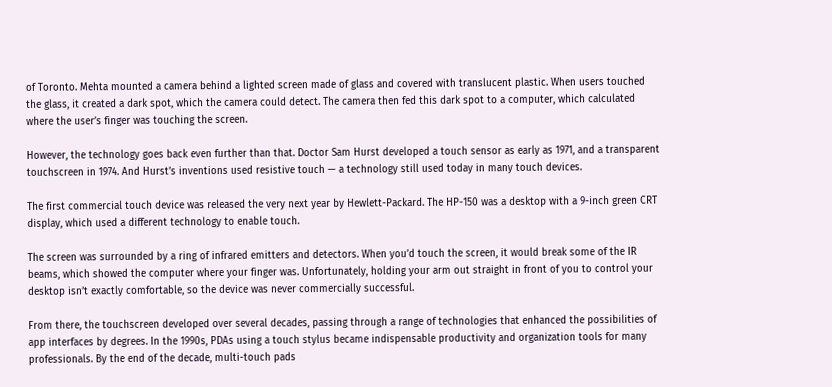of Toronto. Mehta mounted a camera behind a lighted screen made of glass and covered with translucent plastic. When users touched the glass, it created a dark spot, which the camera could detect. The camera then fed this dark spot to a computer, which calculated where the user’s finger was touching the screen.

However, the technology goes back even further than that. Doctor Sam Hurst developed a touch sensor as early as 1971, and a transparent touchscreen in 1974. And Hurst’s inventions used resistive touch — a technology still used today in many touch devices.

The first commercial touch device was released the very next year by Hewlett-Packard. The HP-150 was a desktop with a 9-inch green CRT display, which used a different technology to enable touch.

The screen was surrounded by a ring of infrared emitters and detectors. When you’d touch the screen, it would break some of the IR beams, which showed the computer where your finger was. Unfortunately, holding your arm out straight in front of you to control your desktop isn’t exactly comfortable, so the device was never commercially successful.

From there, the touchscreen developed over several decades, passing through a range of technologies that enhanced the possibilities of app interfaces by degrees. In the 1990s, PDAs using a touch stylus became indispensable productivity and organization tools for many professionals. By the end of the decade, multi-touch pads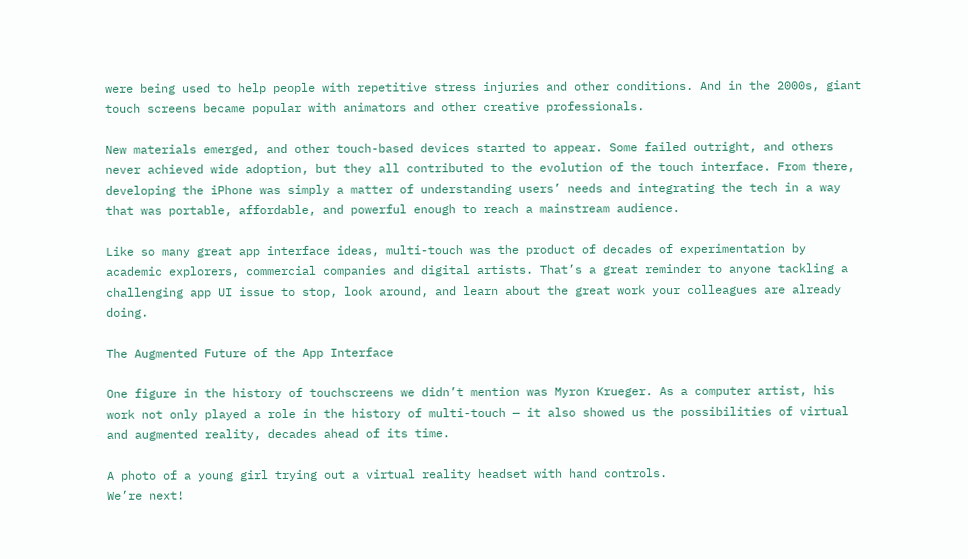were being used to help people with repetitive stress injuries and other conditions. And in the 2000s, giant touch screens became popular with animators and other creative professionals.

New materials emerged, and other touch-based devices started to appear. Some failed outright, and others never achieved wide adoption, but they all contributed to the evolution of the touch interface. From there, developing the iPhone was simply a matter of understanding users’ needs and integrating the tech in a way that was portable, affordable, and powerful enough to reach a mainstream audience.

Like so many great app interface ideas, multi-touch was the product of decades of experimentation by academic explorers, commercial companies and digital artists. That’s a great reminder to anyone tackling a challenging app UI issue to stop, look around, and learn about the great work your colleagues are already doing.

The Augmented Future of the App Interface

One figure in the history of touchscreens we didn’t mention was Myron Krueger. As a computer artist, his work not only played a role in the history of multi-touch — it also showed us the possibilities of virtual and augmented reality, decades ahead of its time.

A photo of a young girl trying out a virtual reality headset with hand controls.
We’re next!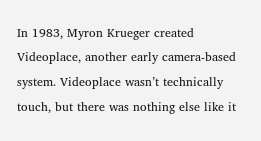In 1983, Myron Krueger created Videoplace, another early camera-based system. Videoplace wasn’t technically touch, but there was nothing else like it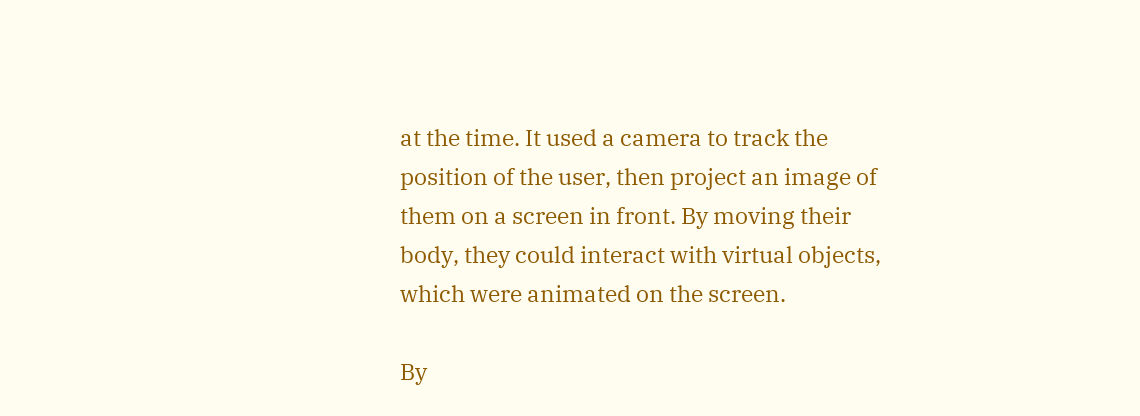at the time. It used a camera to track the position of the user, then project an image of them on a screen in front. By moving their body, they could interact with virtual objects, which were animated on the screen.

By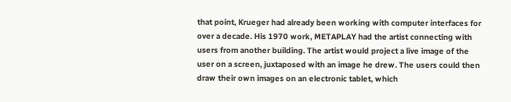that point, Krueger had already been working with computer interfaces for over a decade. His 1970 work, METAPLAY had the artist connecting with users from another building. The artist would project a live image of the user on a screen, juxtaposed with an image he drew. The users could then draw their own images on an electronic tablet, which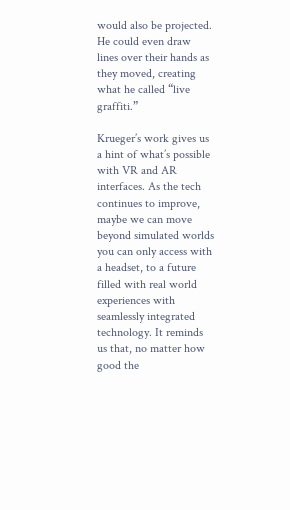would also be projected. He could even draw lines over their hands as they moved, creating what he called “live graffiti.”

Krueger’s work gives us a hint of what’s possible with VR and AR interfaces. As the tech continues to improve, maybe we can move beyond simulated worlds you can only access with a headset, to a future filled with real world experiences with seamlessly integrated technology. It reminds us that, no matter how good the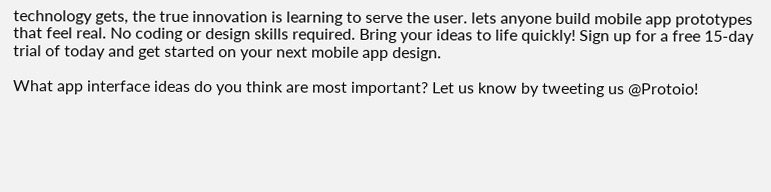technology gets, the true innovation is learning to serve the user. lets anyone build mobile app prototypes that feel real. No coding or design skills required. Bring your ideas to life quickly! Sign up for a free 15-day trial of today and get started on your next mobile app design.

What app interface ideas do you think are most important? Let us know by tweeting us @Protoio!